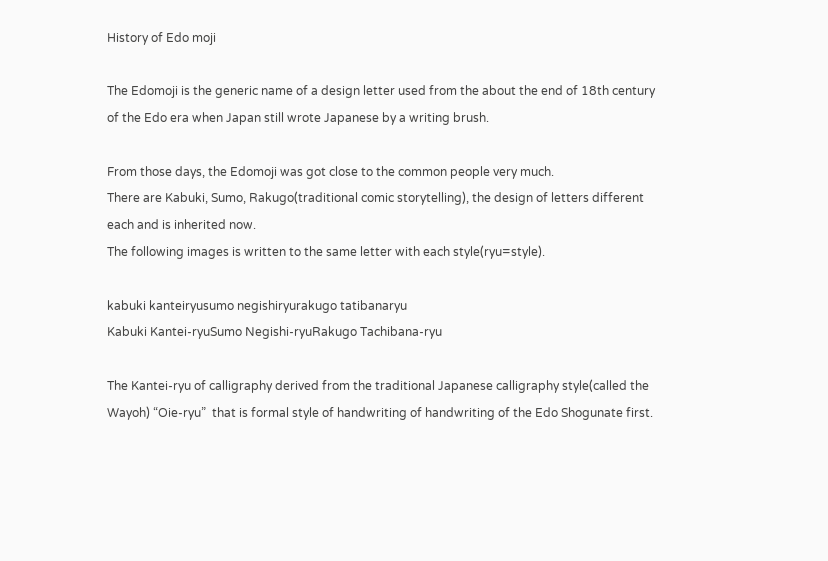History of Edo moji

The Edomoji is the generic name of a design letter used from the about the end of 18th century of the Edo era when Japan still wrote Japanese by a writing brush.

From those days, the Edomoji was got close to the common people very much.
There are Kabuki, Sumo, Rakugo(traditional comic storytelling), the design of letters different each and is inherited now.
The following images is written to the same letter with each style(ryu=style).

kabuki kanteiryusumo negishiryurakugo tatibanaryu
Kabuki Kantei-ryuSumo Negishi-ryuRakugo Tachibana-ryu

The Kantei-ryu of calligraphy derived from the traditional Japanese calligraphy style(called the Wayoh) “Oie-ryu”  that is formal style of handwriting of handwriting of the Edo Shogunate first.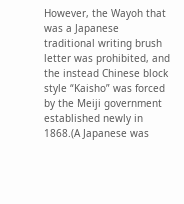However, the Wayoh that was a Japanese traditional writing brush letter was prohibited, and the instead Chinese block style “Kaisho” was forced by the Meiji government established newly in 1868.(A Japanese was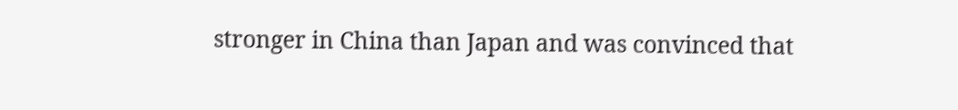stronger in China than Japan and was convinced that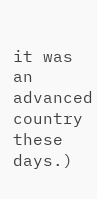it was an advanced country these days.)